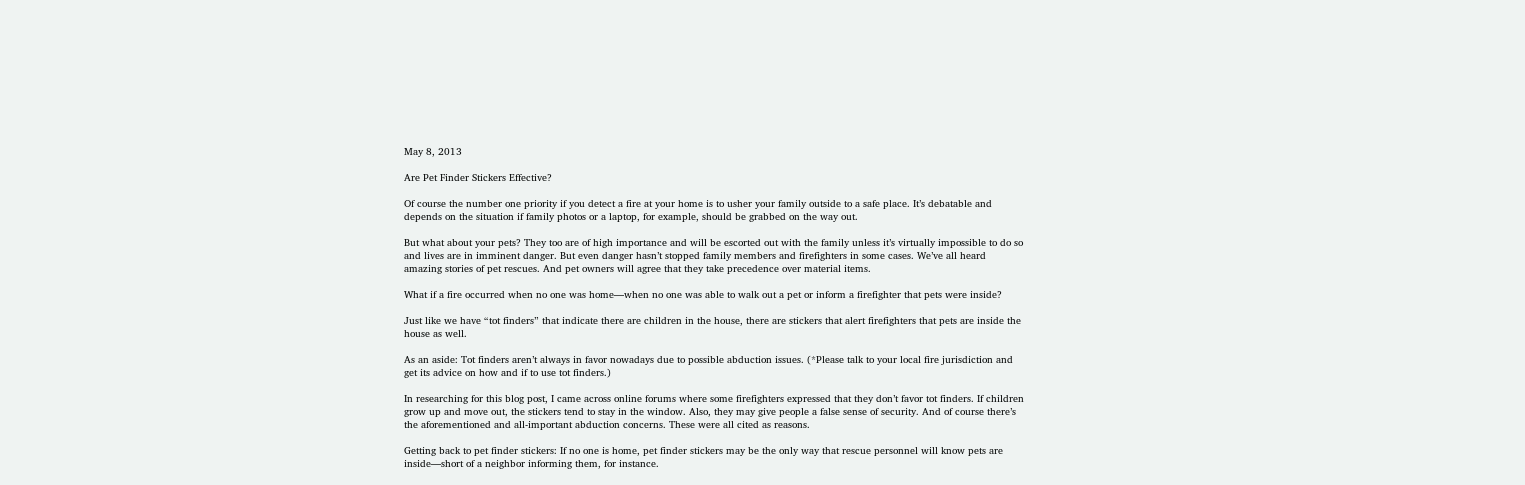May 8, 2013

Are Pet Finder Stickers Effective?

Of course the number one priority if you detect a fire at your home is to usher your family outside to a safe place. It’s debatable and depends on the situation if family photos or a laptop, for example, should be grabbed on the way out.

But what about your pets? They too are of high importance and will be escorted out with the family unless it’s virtually impossible to do so and lives are in imminent danger. But even danger hasn’t stopped family members and firefighters in some cases. We’ve all heard amazing stories of pet rescues. And pet owners will agree that they take precedence over material items.

What if a fire occurred when no one was home—when no one was able to walk out a pet or inform a firefighter that pets were inside?

Just like we have “tot finders” that indicate there are children in the house, there are stickers that alert firefighters that pets are inside the house as well.

As an aside: Tot finders aren’t always in favor nowadays due to possible abduction issues. (*Please talk to your local fire jurisdiction and get its advice on how and if to use tot finders.)

In researching for this blog post, I came across online forums where some firefighters expressed that they don’t favor tot finders. If children grow up and move out, the stickers tend to stay in the window. Also, they may give people a false sense of security. And of course there’s the aforementioned and all-important abduction concerns. These were all cited as reasons.

Getting back to pet finder stickers: If no one is home, pet finder stickers may be the only way that rescue personnel will know pets are inside—short of a neighbor informing them, for instance.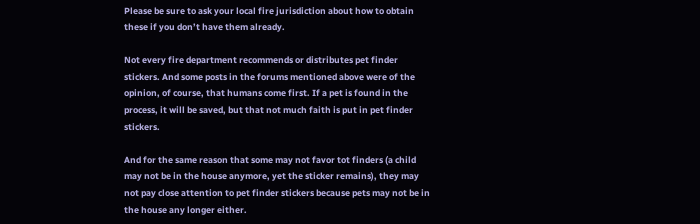Please be sure to ask your local fire jurisdiction about how to obtain these if you don’t have them already.

Not every fire department recommends or distributes pet finder stickers. And some posts in the forums mentioned above were of the opinion, of course, that humans come first. If a pet is found in the process, it will be saved, but that not much faith is put in pet finder stickers.

And for the same reason that some may not favor tot finders (a child may not be in the house anymore, yet the sticker remains), they may not pay close attention to pet finder stickers because pets may not be in the house any longer either.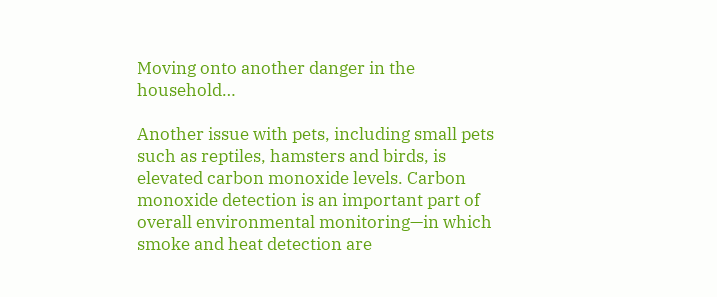Moving onto another danger in the household…

Another issue with pets, including small pets such as reptiles, hamsters and birds, is elevated carbon monoxide levels. Carbon monoxide detection is an important part of overall environmental monitoring—in which smoke and heat detection are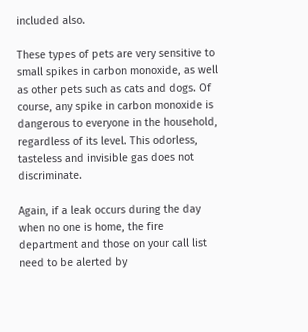included also.

These types of pets are very sensitive to small spikes in carbon monoxide, as well as other pets such as cats and dogs. Of course, any spike in carbon monoxide is dangerous to everyone in the household, regardless of its level. This odorless, tasteless and invisible gas does not discriminate.

Again, if a leak occurs during the day when no one is home, the fire department and those on your call list need to be alerted by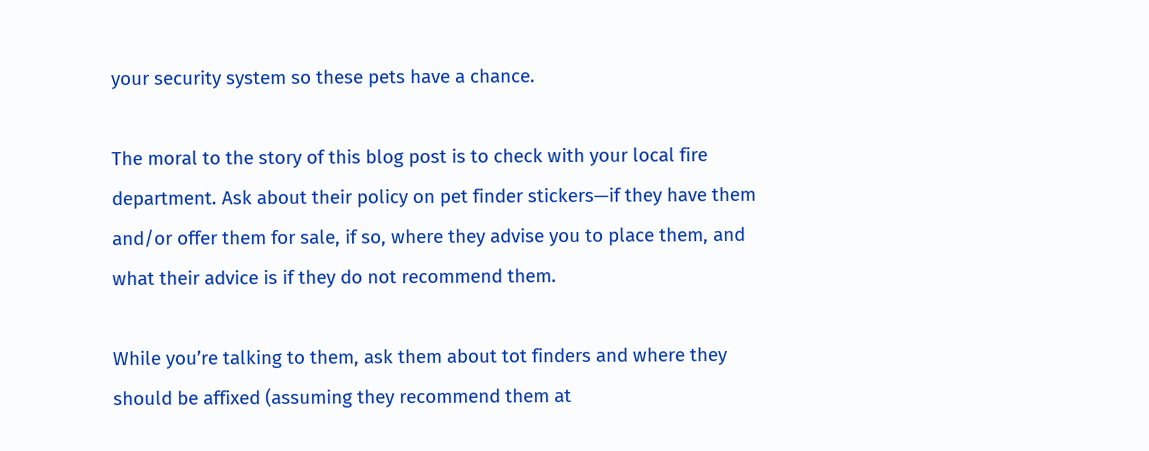your security system so these pets have a chance.

The moral to the story of this blog post is to check with your local fire department. Ask about their policy on pet finder stickers—if they have them and/or offer them for sale, if so, where they advise you to place them, and what their advice is if they do not recommend them.

While you’re talking to them, ask them about tot finders and where they should be affixed (assuming they recommend them at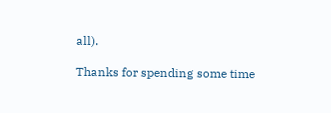all).

Thanks for spending some time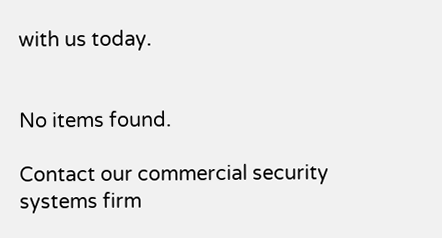with us today.


No items found.

Contact our commercial security systems firm